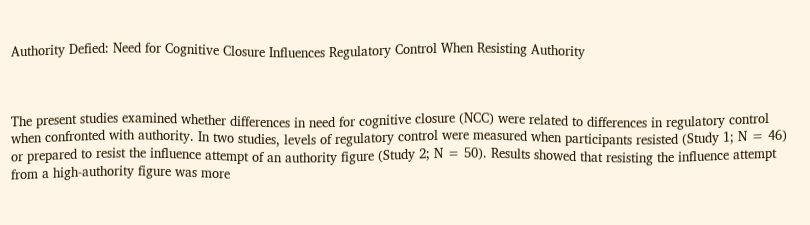Authority Defied: Need for Cognitive Closure Influences Regulatory Control When Resisting Authority



The present studies examined whether differences in need for cognitive closure (NCC) were related to differences in regulatory control when confronted with authority. In two studies, levels of regulatory control were measured when participants resisted (Study 1; N = 46) or prepared to resist the influence attempt of an authority figure (Study 2; N = 50). Results showed that resisting the influence attempt from a high-authority figure was more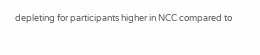depleting for participants higher in NCC compared to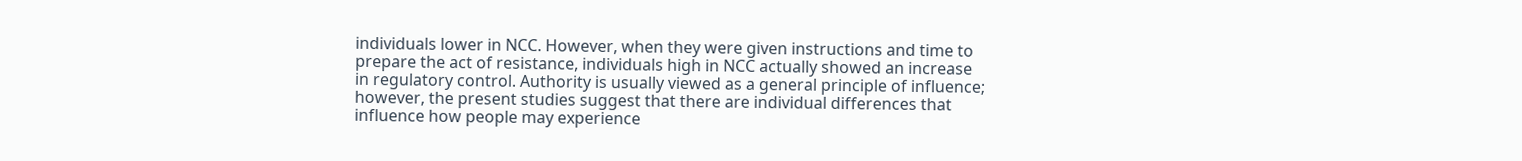individuals lower in NCC. However, when they were given instructions and time to prepare the act of resistance, individuals high in NCC actually showed an increase in regulatory control. Authority is usually viewed as a general principle of influence; however, the present studies suggest that there are individual differences that influence how people may experience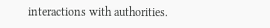interactions with authorities.